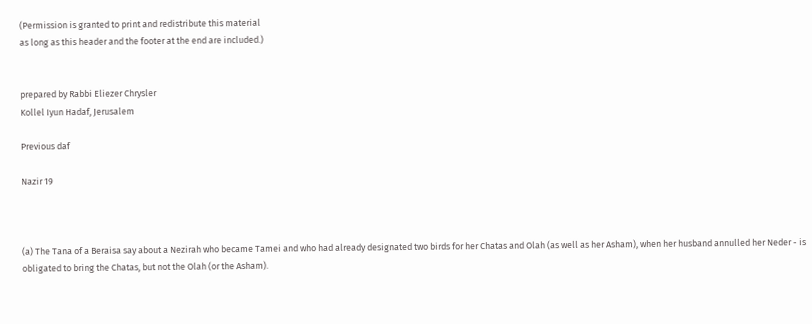(Permission is granted to print and redistribute this material
as long as this header and the footer at the end are included.)


prepared by Rabbi Eliezer Chrysler
Kollel Iyun Hadaf, Jerusalem

Previous daf

Nazir 19



(a) The Tana of a Beraisa say about a Nezirah who became Tamei and who had already designated two birds for her Chatas and Olah (as well as her Asham), when her husband annulled her Neder - is obligated to bring the Chatas, but not the Olah (or the Asham).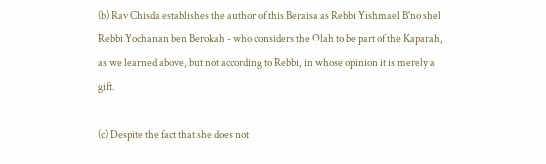(b) Rav Chisda establishes the author of this Beraisa as Rebbi Yishmael B'no shel Rebbi Yochanan ben Berokah - who considers the Olah to be part of the Kaparah, as we learned above, but not according to Rebbi, in whose opinion it is merely a gift.

(c) Despite the fact that she does not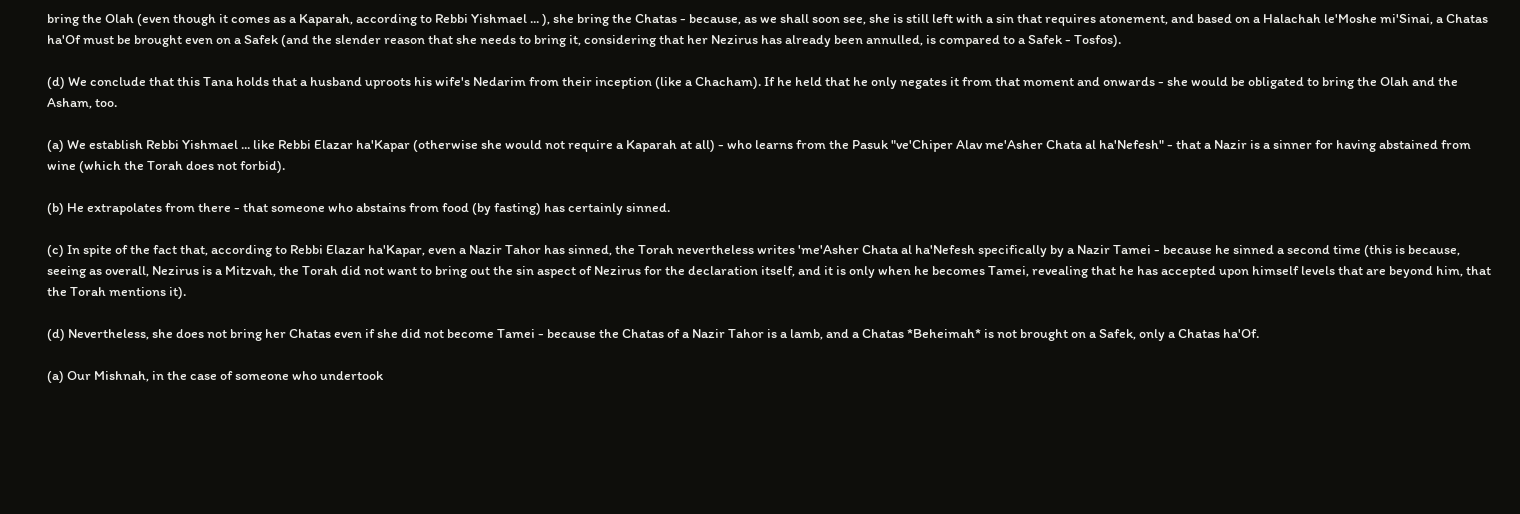bring the Olah (even though it comes as a Kaparah, according to Rebbi Yishmael ... ), she bring the Chatas - because, as we shall soon see, she is still left with a sin that requires atonement, and based on a Halachah le'Moshe mi'Sinai, a Chatas ha'Of must be brought even on a Safek (and the slender reason that she needs to bring it, considering that her Nezirus has already been annulled, is compared to a Safek - Tosfos).

(d) We conclude that this Tana holds that a husband uproots his wife's Nedarim from their inception (like a Chacham). If he held that he only negates it from that moment and onwards - she would be obligated to bring the Olah and the Asham, too.

(a) We establish Rebbi Yishmael ... like Rebbi Elazar ha'Kapar (otherwise she would not require a Kaparah at all) - who learns from the Pasuk "ve'Chiper Alav me'Asher Chata al ha'Nefesh" - that a Nazir is a sinner for having abstained from wine (which the Torah does not forbid).

(b) He extrapolates from there - that someone who abstains from food (by fasting) has certainly sinned.

(c) In spite of the fact that, according to Rebbi Elazar ha'Kapar, even a Nazir Tahor has sinned, the Torah nevertheless writes 'me'Asher Chata al ha'Nefesh specifically by a Nazir Tamei - because he sinned a second time (this is because, seeing as overall, Nezirus is a Mitzvah, the Torah did not want to bring out the sin aspect of Nezirus for the declaration itself, and it is only when he becomes Tamei, revealing that he has accepted upon himself levels that are beyond him, that the Torah mentions it).

(d) Nevertheless, she does not bring her Chatas even if she did not become Tamei - because the Chatas of a Nazir Tahor is a lamb, and a Chatas *Beheimah* is not brought on a Safek, only a Chatas ha'Of.

(a) Our Mishnah, in the case of someone who undertook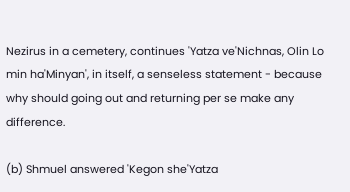Nezirus in a cemetery, continues 'Yatza ve'Nichnas, Olin Lo min ha'Minyan', in itself, a senseless statement - because why should going out and returning per se make any difference.

(b) Shmuel answered 'Kegon she'Yatza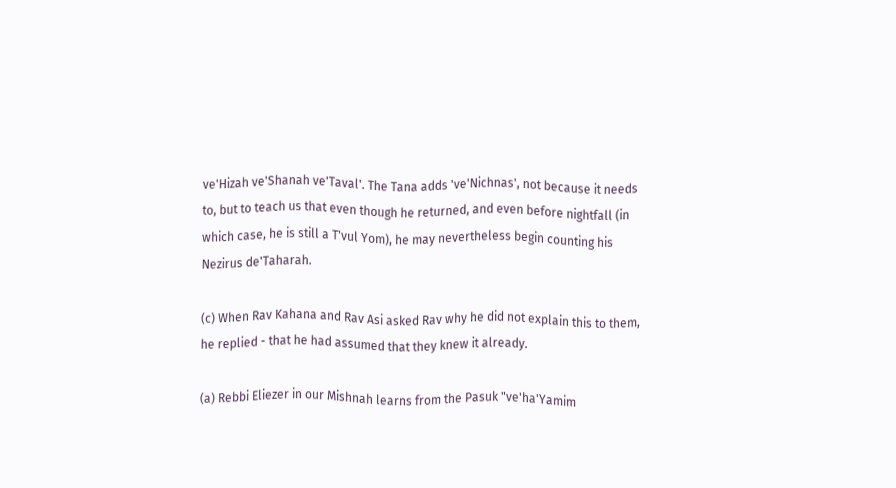ve'Hizah ve'Shanah ve'Taval'. The Tana adds 've'Nichnas', not because it needs to, but to teach us that even though he returned, and even before nightfall (in which case, he is still a T'vul Yom), he may nevertheless begin counting his Nezirus de'Taharah.

(c) When Rav Kahana and Rav Asi asked Rav why he did not explain this to them, he replied - that he had assumed that they knew it already.

(a) Rebbi Eliezer in our Mishnah learns from the Pasuk "ve'ha'Yamim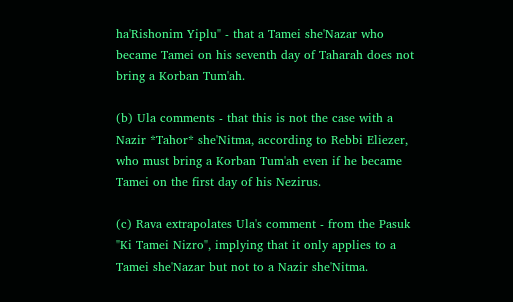ha'Rishonim Yiplu" - that a Tamei she'Nazar who became Tamei on his seventh day of Taharah does not bring a Korban Tum'ah.

(b) Ula comments - that this is not the case with a Nazir *Tahor* she'Nitma, according to Rebbi Eliezer, who must bring a Korban Tum'ah even if he became Tamei on the first day of his Nezirus.

(c) Rava extrapolates Ula's comment - from the Pasuk "Ki Tamei Nizro", implying that it only applies to a Tamei she'Nazar but not to a Nazir she'Nitma.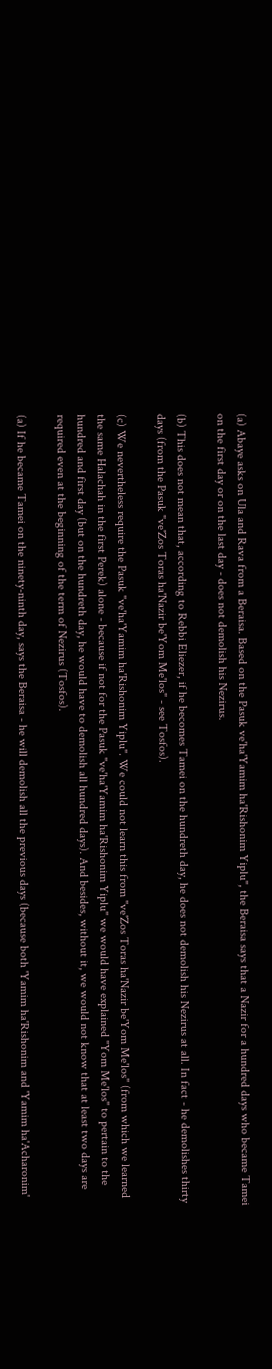(a) Abaye asks on Ula and Rava from a Beraisa. Based on the Pasuk ve'ha'Yamim ha'Rishonim Yiplu", the Beraisa says that a Nazir for a hundred days who became Tamei on the first day or on the last day - does not demolish his Nezirus.

(b) This does not mean that, according to Rebbi Eliezer, if he becomes Tamei on the hundreth day, he does not demolish his Nezirus at all. In fact - he demolishes thirty days (from the Pasuk "ve'Zos Toras ha'Nazir be'Yom Me'los" - see Tosfos).

(c) We nevertheless require the Pasuk "ve'ha'Yamim ha'Rishonim Yiplu". We could not learn this from "ve'Zos Toras ha'Nazir be'Yom Me'los" (from which we learned the same Halachah in the first Perek) alone - because if not for the Pasuk "ve'ha'Yamim ha'Rishonim Yiplu" we would have explained "Yom Me'los" to pertain to the hundred and first day (but on the hundreth day, he would have to demolish all hundred days). And besides, without it, we would not know that at least two days are required even at the beginning of the term of Nezirus (Tosfos).

(a) If he became Tamei on the ninety-ninth day, says the Beraisa - he will demolish all the previous days (because both 'Yamim ha'Rishonim and 'Yamim ha'Acharonim'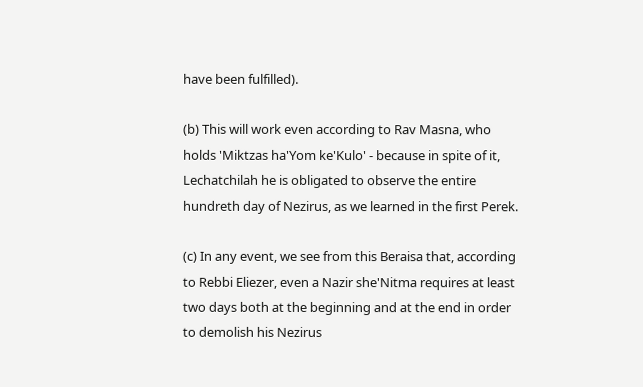have been fulfilled).

(b) This will work even according to Rav Masna, who holds 'Miktzas ha'Yom ke'Kulo' - because in spite of it, Lechatchilah he is obligated to observe the entire hundreth day of Nezirus, as we learned in the first Perek.

(c) In any event, we see from this Beraisa that, according to Rebbi Eliezer, even a Nazir she'Nitma requires at least two days both at the beginning and at the end in order to demolish his Nezirus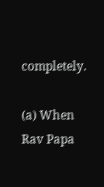completely.

(a) When Rav Papa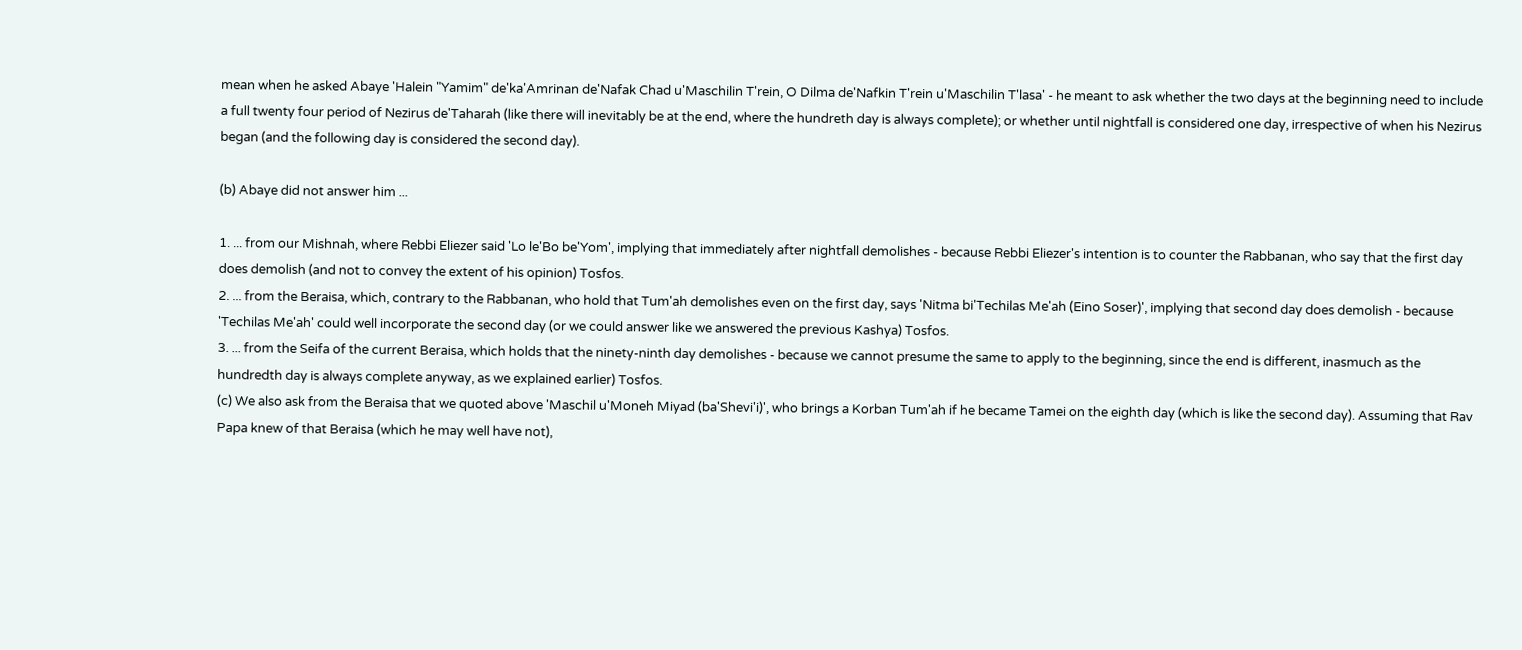mean when he asked Abaye 'Halein "Yamim" de'ka'Amrinan de'Nafak Chad u'Maschilin T'rein, O Dilma de'Nafkin T'rein u'Maschilin T'lasa' - he meant to ask whether the two days at the beginning need to include a full twenty four period of Nezirus de'Taharah (like there will inevitably be at the end, where the hundreth day is always complete); or whether until nightfall is considered one day, irrespective of when his Nezirus began (and the following day is considered the second day).

(b) Abaye did not answer him ...

1. ... from our Mishnah, where Rebbi Eliezer said 'Lo le'Bo be'Yom', implying that immediately after nightfall demolishes - because Rebbi Eliezer's intention is to counter the Rabbanan, who say that the first day does demolish (and not to convey the extent of his opinion) Tosfos.
2. ... from the Beraisa, which, contrary to the Rabbanan, who hold that Tum'ah demolishes even on the first day, says 'Nitma bi'Techilas Me'ah (Eino Soser)', implying that second day does demolish - because 'Techilas Me'ah' could well incorporate the second day (or we could answer like we answered the previous Kashya) Tosfos.
3. ... from the Seifa of the current Beraisa, which holds that the ninety-ninth day demolishes - because we cannot presume the same to apply to the beginning, since the end is different, inasmuch as the hundredth day is always complete anyway, as we explained earlier) Tosfos.
(c) We also ask from the Beraisa that we quoted above 'Maschil u'Moneh Miyad (ba'Shevi'i)', who brings a Korban Tum'ah if he became Tamei on the eighth day (which is like the second day). Assuming that Rav Papa knew of that Beraisa (which he may well have not),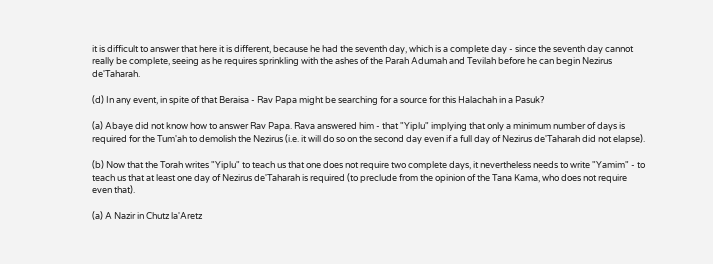it is difficult to answer that here it is different, because he had the seventh day, which is a complete day - since the seventh day cannot really be complete, seeing as he requires sprinkling with the ashes of the Parah Adumah and Tevilah before he can begin Nezirus de'Taharah.

(d) In any event, in spite of that Beraisa - Rav Papa might be searching for a source for this Halachah in a Pasuk?

(a) Abaye did not know how to answer Rav Papa. Rava answered him - that "Yiplu" implying that only a minimum number of days is required for the Tum'ah to demolish the Nezirus (i.e. it will do so on the second day even if a full day of Nezirus de'Taharah did not elapse).

(b) Now that the Torah writes "Yiplu" to teach us that one does not require two complete days, it nevertheless needs to write "Yamim" - to teach us that at least one day of Nezirus de'Taharah is required (to preclude from the opinion of the Tana Kama, who does not require even that).

(a) A Nazir in Chutz la'Aretz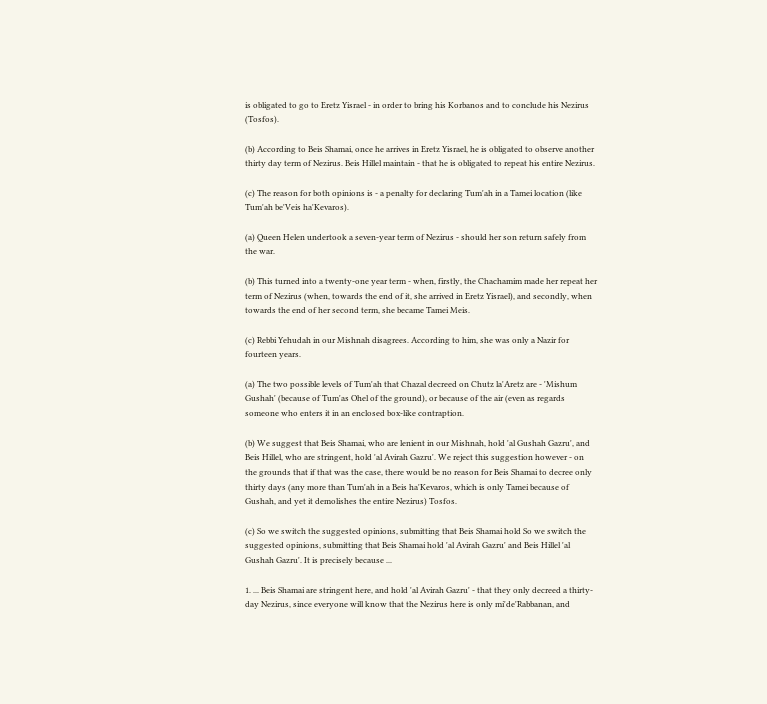is obligated to go to Eretz Yisrael - in order to bring his Korbanos and to conclude his Nezirus (Tosfos).

(b) According to Beis Shamai, once he arrives in Eretz Yisrael, he is obligated to observe another thirty day term of Nezirus. Beis Hillel maintain - that he is obligated to repeat his entire Nezirus.

(c) The reason for both opinions is - a penalty for declaring Tum'ah in a Tamei location (like Tum'ah be'Veis ha'Kevaros).

(a) Queen Helen undertook a seven-year term of Nezirus - should her son return safely from the war.

(b) This turned into a twenty-one year term - when, firstly, the Chachamim made her repeat her term of Nezirus (when, towards the end of it, she arrived in Eretz Yisrael), and secondly, when towards the end of her second term, she became Tamei Meis.

(c) Rebbi Yehudah in our Mishnah disagrees. According to him, she was only a Nazir for fourteen years.

(a) The two possible levels of Tum'ah that Chazal decreed on Chutz la'Aretz are - 'Mishum Gushah' (because of Tum'as Ohel of the ground), or because of the air (even as regards someone who enters it in an enclosed box-like contraption.

(b) We suggest that Beis Shamai, who are lenient in our Mishnah, hold 'al Gushah Gazru', and Beis Hillel, who are stringent, hold 'al Avirah Gazru'. We reject this suggestion however - on the grounds that if that was the case, there would be no reason for Beis Shamai to decree only thirty days (any more than Tum'ah in a Beis ha'Kevaros, which is only Tamei because of Gushah, and yet it demolishes the entire Nezirus) Tosfos.

(c) So we switch the suggested opinions, submitting that Beis Shamai hold So we switch the suggested opinions, submitting that Beis Shamai hold 'al Avirah Gazru' and Beis Hillel 'al Gushah Gazru'. It is precisely because ...

1. ... Beis Shamai are stringent here, and hold 'al Avirah Gazru' - that they only decreed a thirty-day Nezirus, since everyone will know that the Nezirus here is only mi'de'Rabbanan, and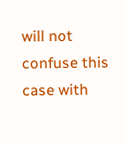will not confuse this case with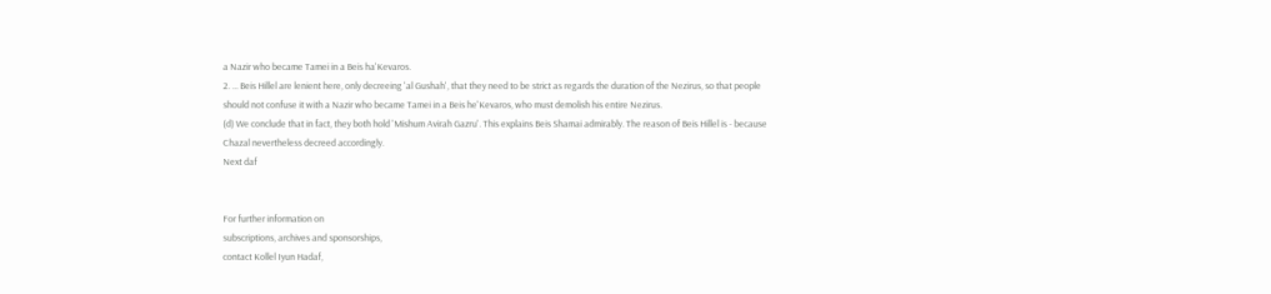a Nazir who became Tamei in a Beis ha'Kevaros.
2. ... Beis Hillel are lenient here, only decreeing 'al Gushah', that they need to be strict as regards the duration of the Nezirus, so that people should not confuse it with a Nazir who became Tamei in a Beis he'Kevaros, who must demolish his entire Nezirus.
(d) We conclude that in fact, they both hold 'Mishum Avirah Gazru'. This explains Beis Shamai admirably. The reason of Beis Hillel is - because Chazal nevertheless decreed accordingly.
Next daf


For further information on
subscriptions, archives and sponsorships,
contact Kollel Iyun Hadaf,